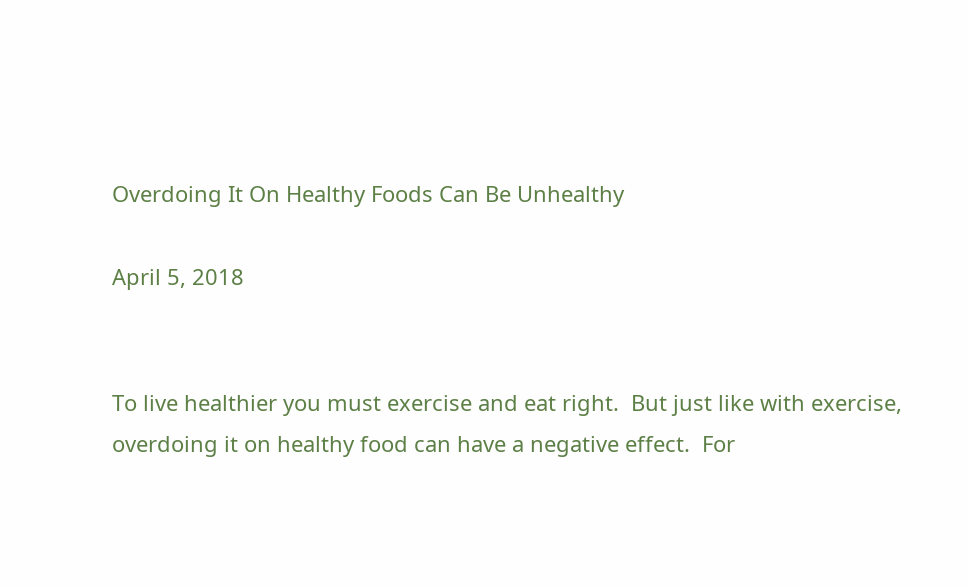Overdoing It On Healthy Foods Can Be Unhealthy

April 5, 2018


To live healthier you must exercise and eat right.  But just like with exercise, overdoing it on healthy food can have a negative effect.  For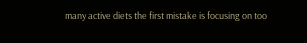many active diets the first mistake is focusing on too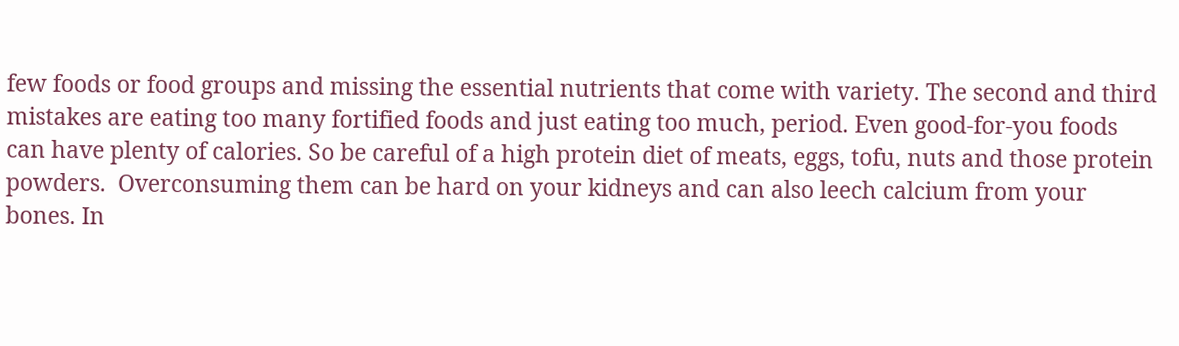few foods or food groups and missing the essential nutrients that come with variety. The second and third mistakes are eating too many fortified foods and just eating too much, period. Even good-for-you foods can have plenty of calories. So be careful of a high protein diet of meats, eggs, tofu, nuts and those protein powders.  Overconsuming them can be hard on your kidneys and can also leech calcium from your bones. In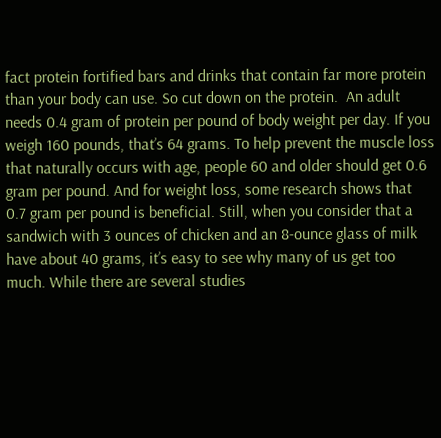fact protein fortified bars and drinks that contain far more protein than your body can use. So cut down on the protein.  An adult needs 0.4 gram of protein per pound of body weight per day. If you weigh 160 pounds, that’s 64 grams. To help prevent the muscle loss that naturally occurs with age, people 60 and older should get 0.6 gram per pound. And for weight loss, some research shows that 0.7 gram per pound is beneficial. Still, when you consider that a sandwich with 3 ounces of chicken and an 8-ounce glass of milk have about 40 grams, it’s easy to see why many of us get too much. While there are several studies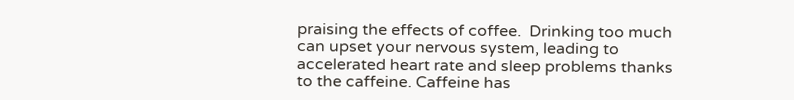praising the effects of coffee.  Drinking too much can upset your nervous system, leading to accelerated heart rate and sleep problems thanks to the caffeine. Caffeine has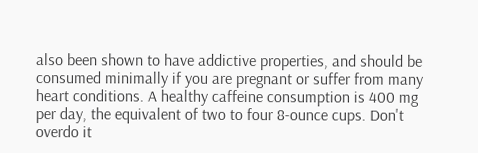also been shown to have addictive properties, and should be consumed minimally if you are pregnant or suffer from many heart conditions. A healthy caffeine consumption is 400 mg per day, the equivalent of two to four 8-ounce cups. Don't overdo it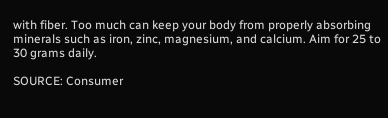with fiber. Too much can keep your body from properly absorbing minerals such as iron, zinc, magnesium, and calcium. Aim for 25 to 30 grams daily.

SOURCE: Consumer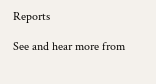Reports

See and hear more from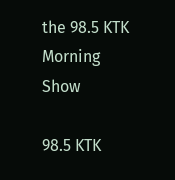the 98.5 KTK Morning Show

98.5 KTK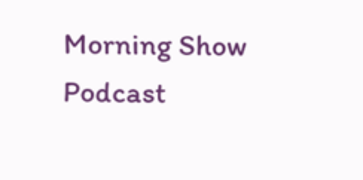Morning Show Podcast